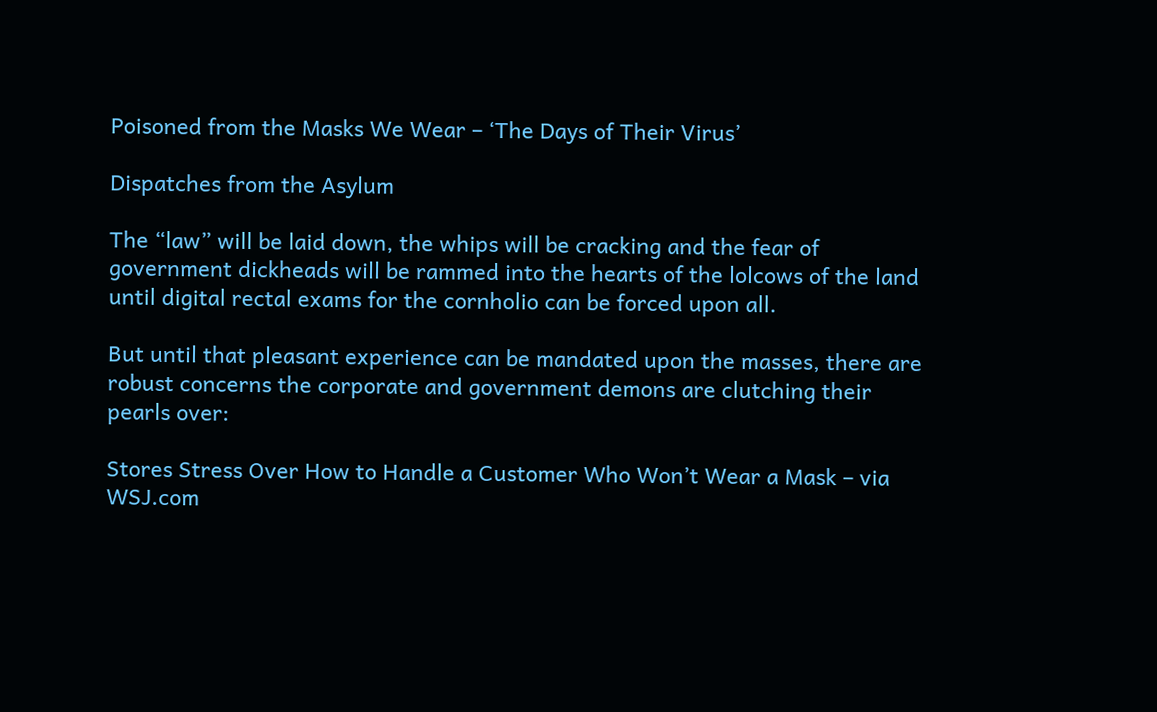Poisoned from the Masks We Wear – ‘The Days of Their Virus’

Dispatches from the Asylum

The “law” will be laid down, the whips will be cracking and the fear of government dickheads will be rammed into the hearts of the lolcows of the land until digital rectal exams for the cornholio can be forced upon all.

But until that pleasant experience can be mandated upon the masses, there are robust concerns the corporate and government demons are clutching their pearls over:

Stores Stress Over How to Handle a Customer Who Won’t Wear a Mask – via WSJ.com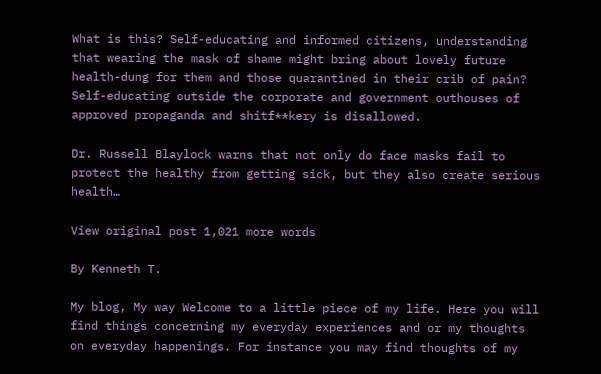What is this? Self-educating and informed citizens, understanding that wearing the mask of shame might bring about lovely future health-dung for them and those quarantined in their crib of pain? Self-educating outside the corporate and government outhouses of approved propaganda and shitf**kery is disallowed.

Dr. Russell Blaylock warns that not only do face masks fail to protect the healthy from getting sick, but they also create serious health…

View original post 1,021 more words

By Kenneth T.

My blog, My way Welcome to a little piece of my life. Here you will find things concerning my everyday experiences and or my thoughts on everyday happenings. For instance you may find thoughts of my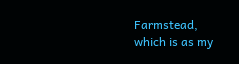Farmstead, which is as my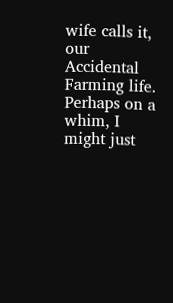wife calls it, our Accidental Farming life. Perhaps on a whim, I might just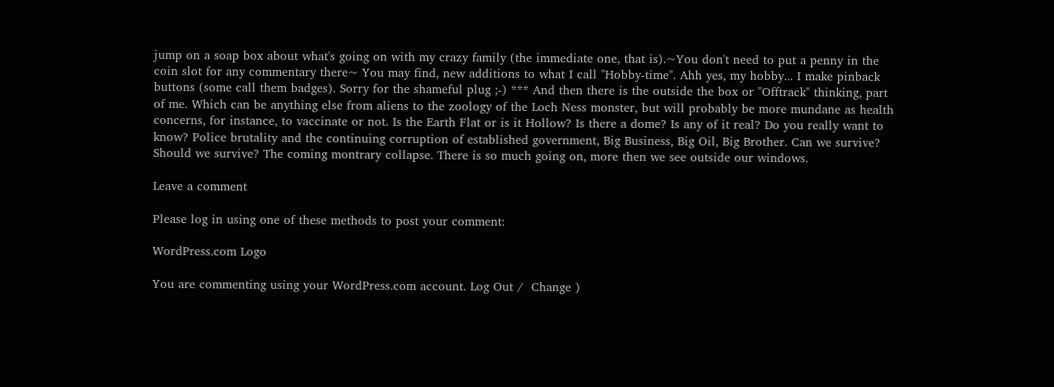jump on a soap box about what's going on with my crazy family (the immediate one, that is).~You don't need to put a penny in the coin slot for any commentary there~ You may find, new additions to what I call "Hobby-time". Ahh yes, my hobby... I make pinback buttons (some call them badges). Sorry for the shameful plug ;-) *** And then there is the outside the box or "Offtrack" thinking, part of me. Which can be anything else from aliens to the zoology of the Loch Ness monster, but will probably be more mundane as health concerns, for instance, to vaccinate or not. Is the Earth Flat or is it Hollow? Is there a dome? Is any of it real? Do you really want to know? Police brutality and the continuing corruption of established government, Big Business, Big Oil, Big Brother. Can we survive? Should we survive? The coming montrary collapse. There is so much going on, more then we see outside our windows.

Leave a comment

Please log in using one of these methods to post your comment:

WordPress.com Logo

You are commenting using your WordPress.com account. Log Out /  Change )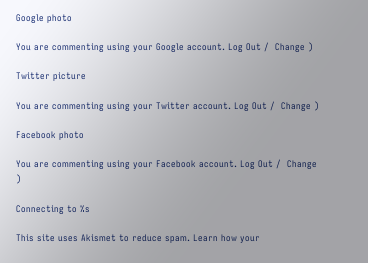Google photo

You are commenting using your Google account. Log Out /  Change )

Twitter picture

You are commenting using your Twitter account. Log Out /  Change )

Facebook photo

You are commenting using your Facebook account. Log Out /  Change )

Connecting to %s

This site uses Akismet to reduce spam. Learn how your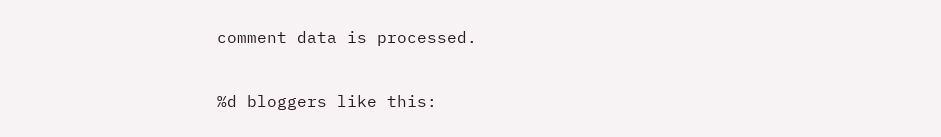comment data is processed.

%d bloggers like this: